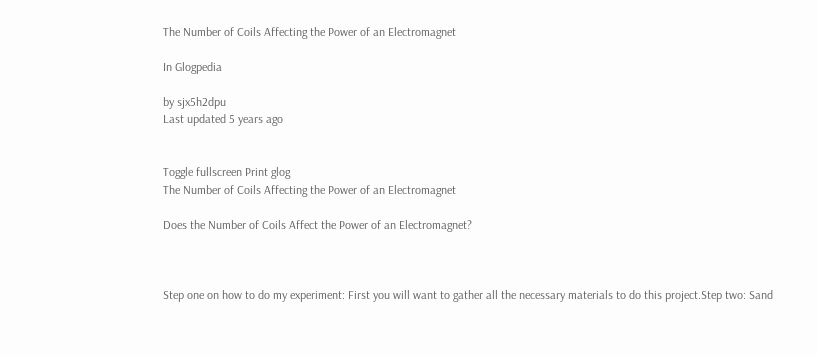The Number of Coils Affecting the Power of an Electromagnet

In Glogpedia

by sjx5h2dpu
Last updated 5 years ago


Toggle fullscreen Print glog
The Number of Coils Affecting the Power of an Electromagnet

Does the Number of Coils Affect the Power of an Electromagnet?



Step one on how to do my experiment: First you will want to gather all the necessary materials to do this project.Step two: Sand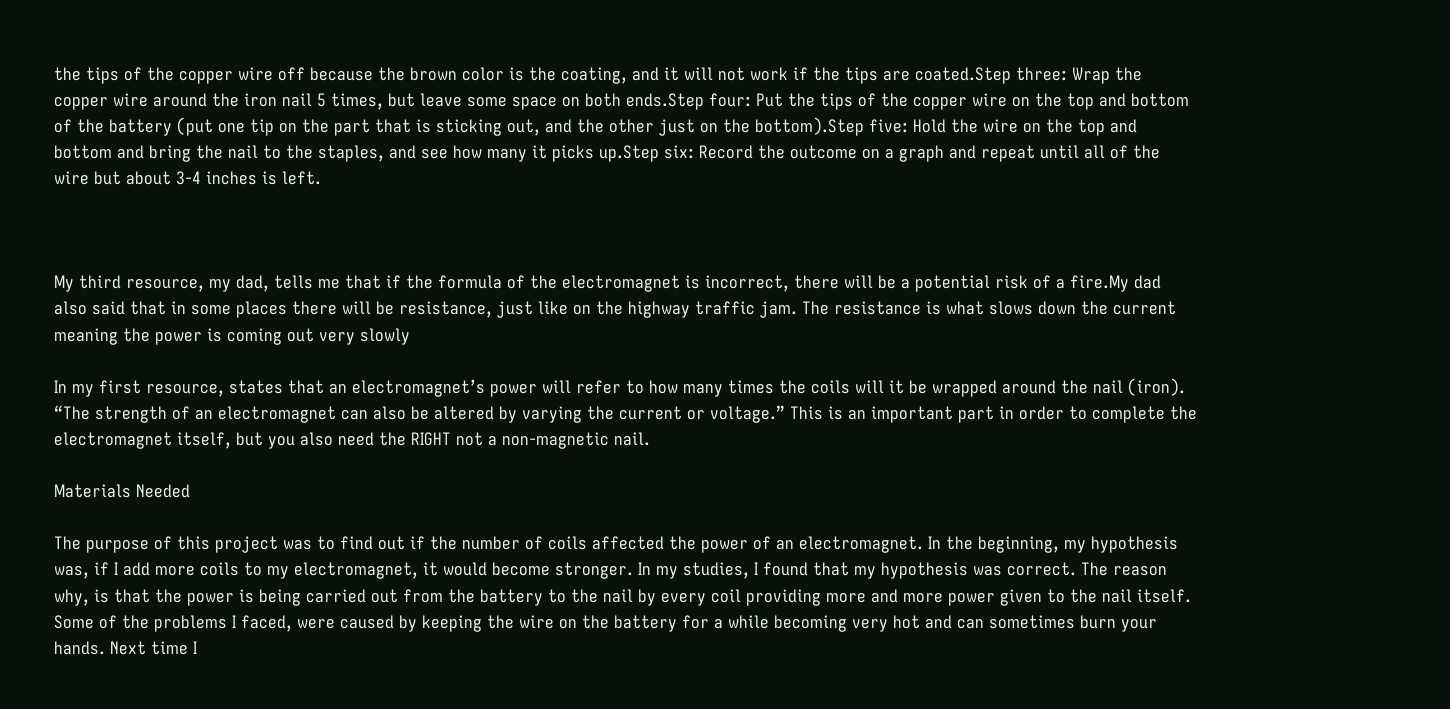the tips of the copper wire off because the brown color is the coating, and it will not work if the tips are coated.Step three: Wrap the copper wire around the iron nail 5 times, but leave some space on both ends.Step four: Put the tips of the copper wire on the top and bottom of the battery (put one tip on the part that is sticking out, and the other just on the bottom).Step five: Hold the wire on the top and bottom and bring the nail to the staples, and see how many it picks up.Step six: Record the outcome on a graph and repeat until all of the wire but about 3-4 inches is left.



My third resource, my dad, tells me that if the formula of the electromagnet is incorrect, there will be a potential risk of a fire.My dad also said that in some places there will be resistance, just like on the highway traffic jam. The resistance is what slows down the current meaning the power is coming out very slowly

In my first resource, states that an electromagnet’s power will refer to how many times the coils will it be wrapped around the nail (iron). “The strength of an electromagnet can also be altered by varying the current or voltage.” This is an important part in order to complete the electromagnet itself, but you also need the RIGHT not a non-magnetic nail.

Materials Needed

The purpose of this project was to find out if the number of coils affected the power of an electromagnet. In the beginning, my hypothesis was, if I add more coils to my electromagnet, it would become stronger. In my studies, I found that my hypothesis was correct. The reason why, is that the power is being carried out from the battery to the nail by every coil providing more and more power given to the nail itself. Some of the problems I faced, were caused by keeping the wire on the battery for a while becoming very hot and can sometimes burn your hands. Next time I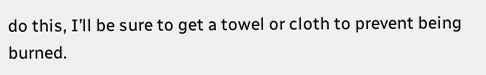do this, I’ll be sure to get a towel or cloth to prevent being burned.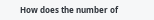How does the number of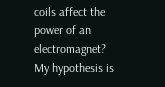coils affect the power of an electromagnet? My hypothesis is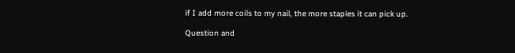if I add more coils to my nail, the more staples it can pick up.

Question and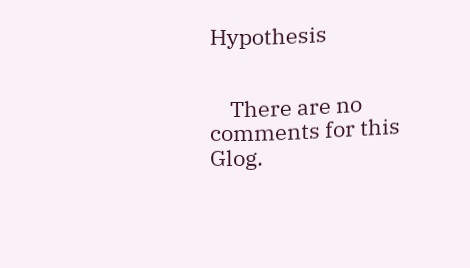Hypothesis


    There are no comments for this Glog.